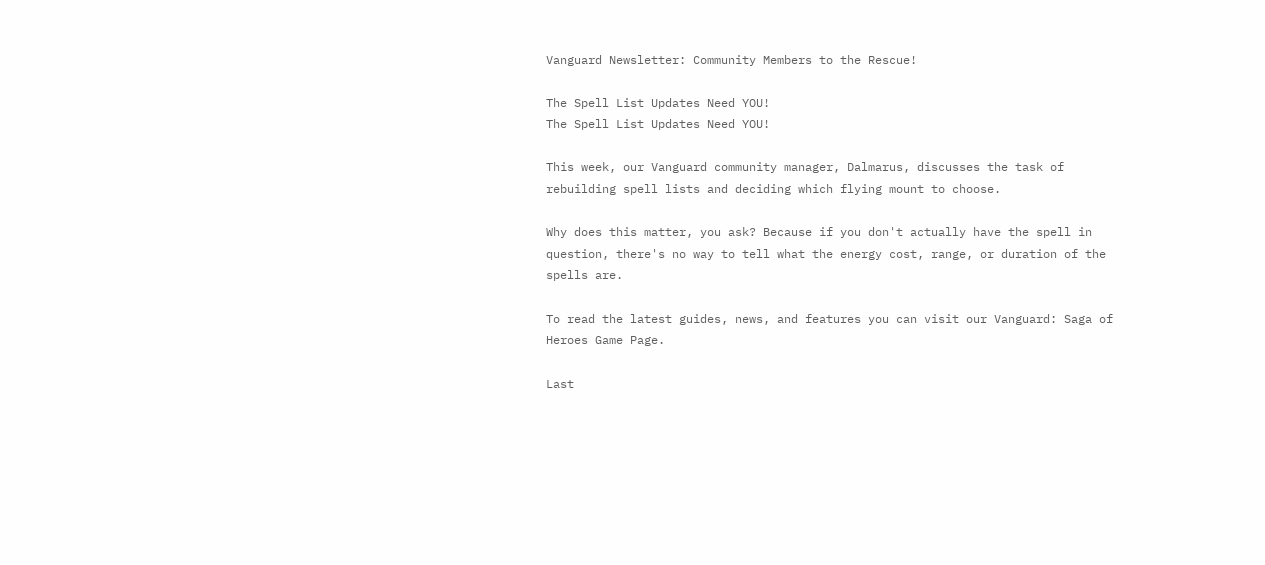Vanguard Newsletter: Community Members to the Rescue!

The Spell List Updates Need YOU!
The Spell List Updates Need YOU!

This week, our Vanguard community manager, Dalmarus, discusses the task of rebuilding spell lists and deciding which flying mount to choose.

Why does this matter, you ask? Because if you don't actually have the spell in question, there's no way to tell what the energy cost, range, or duration of the spells are.

To read the latest guides, news, and features you can visit our Vanguard: Saga of Heroes Game Page.

Last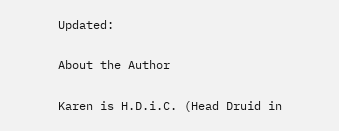Updated:

About the Author

Karen is H.D.i.C. (Head Druid in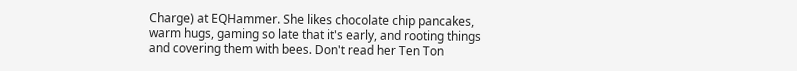Charge) at EQHammer. She likes chocolate chip pancakes, warm hugs, gaming so late that it's early, and rooting things and covering them with bees. Don't read her Ten Ton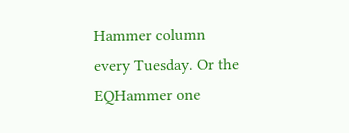Hammer column every Tuesday. Or the EQHammer one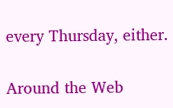every Thursday, either.

Around the Web